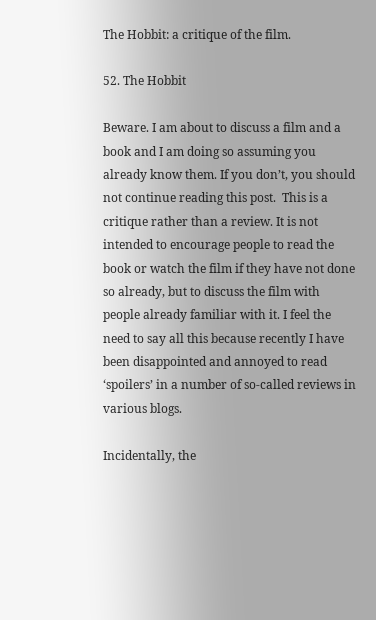The Hobbit: a critique of the film.

52. The Hobbit

Beware. I am about to discuss a film and a book and I am doing so assuming you already know them. If you don’t, you should not continue reading this post.  This is a critique rather than a review. It is not intended to encourage people to read the book or watch the film if they have not done so already, but to discuss the film with people already familiar with it. I feel the need to say all this because recently I have been disappointed and annoyed to read ‘spoilers’ in a number of so-called reviews in various blogs.

Incidentally, the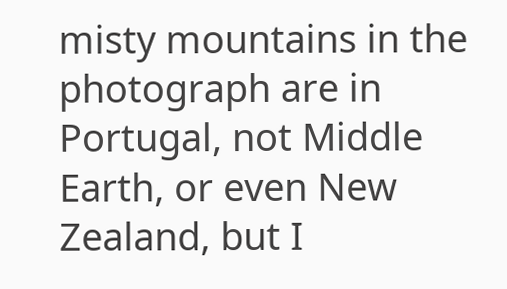misty mountains in the photograph are in Portugal, not Middle Earth, or even New Zealand, but I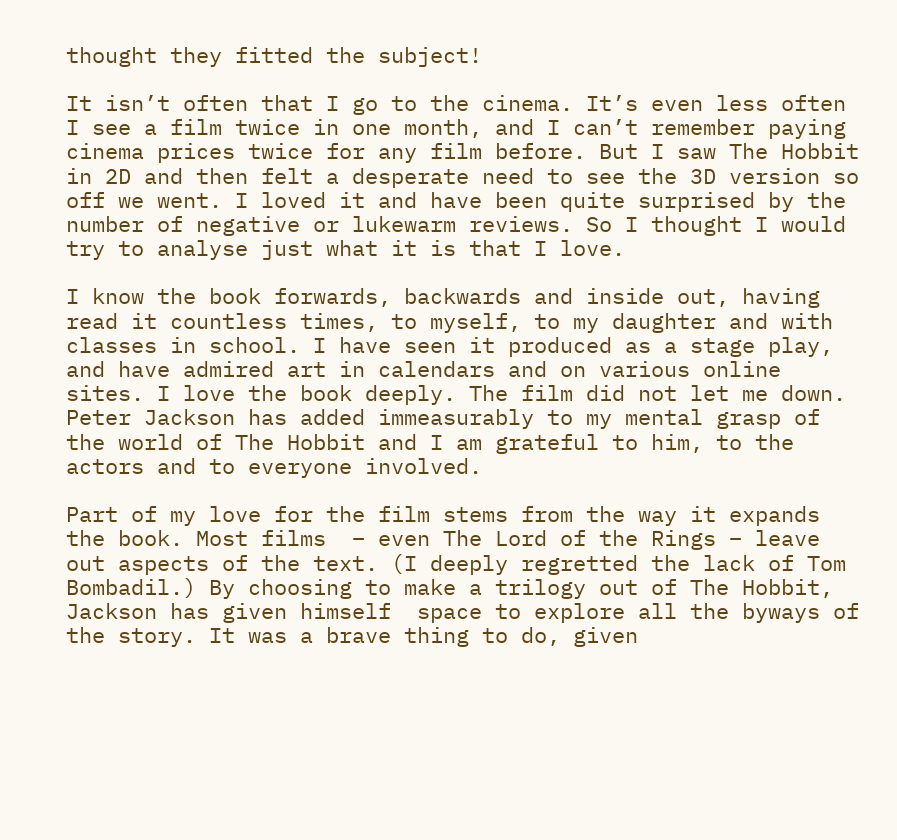thought they fitted the subject!

It isn’t often that I go to the cinema. It’s even less often I see a film twice in one month, and I can’t remember paying cinema prices twice for any film before. But I saw The Hobbit in 2D and then felt a desperate need to see the 3D version so off we went. I loved it and have been quite surprised by the number of negative or lukewarm reviews. So I thought I would try to analyse just what it is that I love.

I know the book forwards, backwards and inside out, having read it countless times, to myself, to my daughter and with classes in school. I have seen it produced as a stage play, and have admired art in calendars and on various online sites. I love the book deeply. The film did not let me down. Peter Jackson has added immeasurably to my mental grasp of the world of The Hobbit and I am grateful to him, to the actors and to everyone involved.

Part of my love for the film stems from the way it expands the book. Most films  – even The Lord of the Rings – leave out aspects of the text. (I deeply regretted the lack of Tom Bombadil.) By choosing to make a trilogy out of The Hobbit, Jackson has given himself  space to explore all the byways of the story. It was a brave thing to do, given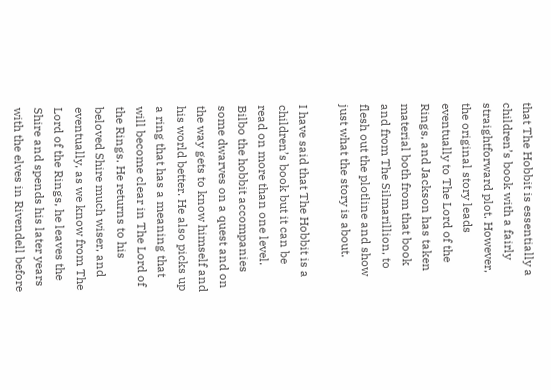that The Hobbit is essentially a children’s book with a fairly straightforward plot. However, the original story leads eventually to The Lord of the Rings, and Jackson has taken material both from that book and from The Silmarillion, to flesh out the plotline and show just what the story is about.

I have said that The Hobbit is a children’s book but it can be read on more than one level. Bilbo the hobbit accompanies some dwarves on a quest and on the way gets to know himself and his world better. He also picks up a ring that has a meaning that will become clear in The Lord of the Rings. He returns to his beloved Shire much wiser, and eventually, as we know from The Lord of the Rings, he leaves the Shire and spends his later years with the elves in Rivendell before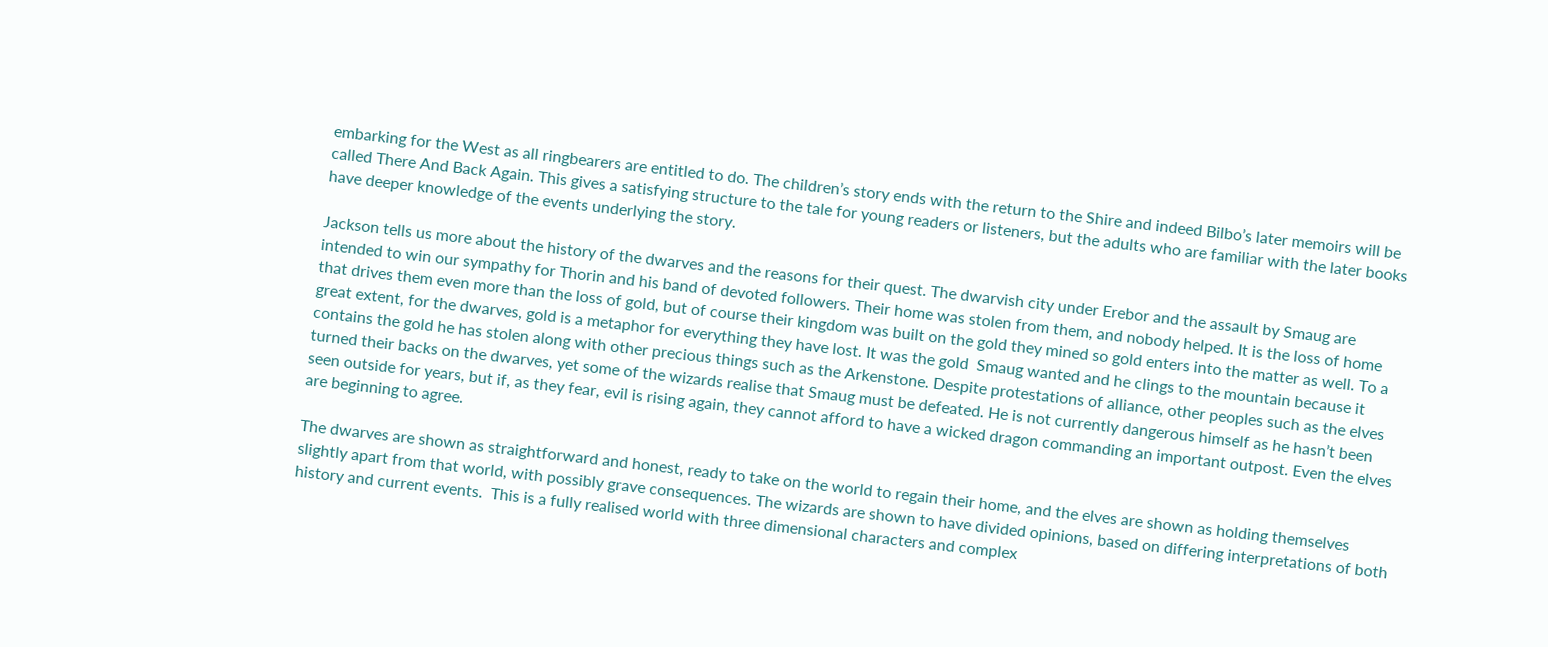embarking for the West as all ringbearers are entitled to do. The children’s story ends with the return to the Shire and indeed Bilbo’s later memoirs will be called There And Back Again. This gives a satisfying structure to the tale for young readers or listeners, but the adults who are familiar with the later books have deeper knowledge of the events underlying the story.

Jackson tells us more about the history of the dwarves and the reasons for their quest. The dwarvish city under Erebor and the assault by Smaug are intended to win our sympathy for Thorin and his band of devoted followers. Their home was stolen from them, and nobody helped. It is the loss of home that drives them even more than the loss of gold, but of course their kingdom was built on the gold they mined so gold enters into the matter as well. To a great extent, for the dwarves, gold is a metaphor for everything they have lost. It was the gold  Smaug wanted and he clings to the mountain because it contains the gold he has stolen along with other precious things such as the Arkenstone. Despite protestations of alliance, other peoples such as the elves turned their backs on the dwarves, yet some of the wizards realise that Smaug must be defeated. He is not currently dangerous himself as he hasn’t been seen outside for years, but if, as they fear, evil is rising again, they cannot afford to have a wicked dragon commanding an important outpost. Even the elves are beginning to agree.

The dwarves are shown as straightforward and honest, ready to take on the world to regain their home, and the elves are shown as holding themselves slightly apart from that world, with possibly grave consequences. The wizards are shown to have divided opinions, based on differing interpretations of both history and current events.  This is a fully realised world with three dimensional characters and complex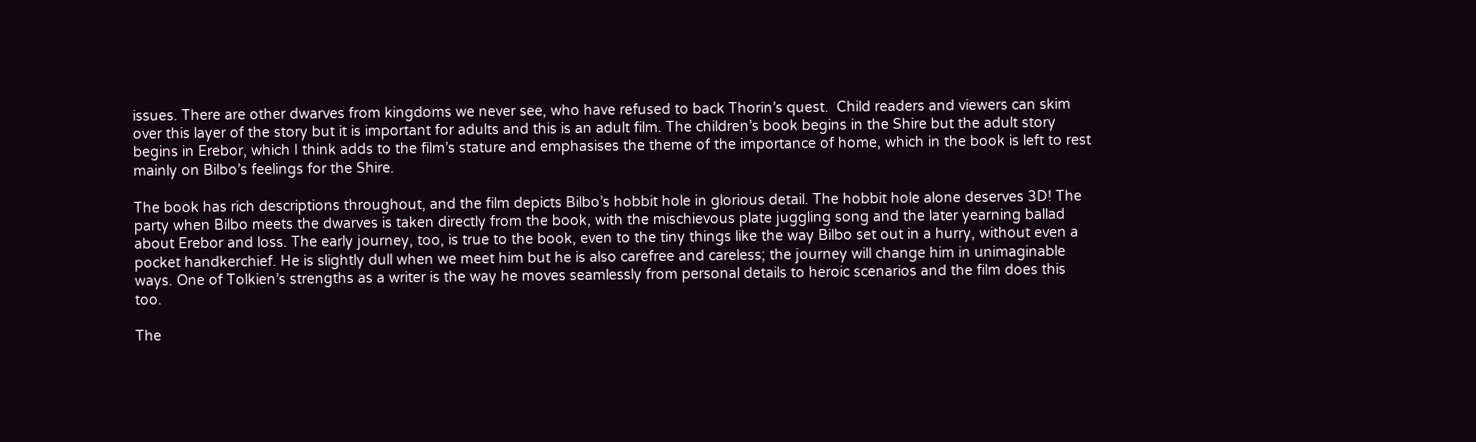issues. There are other dwarves from kingdoms we never see, who have refused to back Thorin’s quest.  Child readers and viewers can skim over this layer of the story but it is important for adults and this is an adult film. The children’s book begins in the Shire but the adult story begins in Erebor, which I think adds to the film’s stature and emphasises the theme of the importance of home, which in the book is left to rest mainly on Bilbo’s feelings for the Shire.

The book has rich descriptions throughout, and the film depicts Bilbo’s hobbit hole in glorious detail. The hobbit hole alone deserves 3D! The party when Bilbo meets the dwarves is taken directly from the book, with the mischievous plate juggling song and the later yearning ballad about Erebor and loss. The early journey, too, is true to the book, even to the tiny things like the way Bilbo set out in a hurry, without even a pocket handkerchief. He is slightly dull when we meet him but he is also carefree and careless; the journey will change him in unimaginable ways. One of Tolkien’s strengths as a writer is the way he moves seamlessly from personal details to heroic scenarios and the film does this too.

The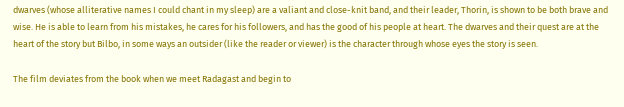dwarves (whose alliterative names I could chant in my sleep) are a valiant and close-knit band, and their leader, Thorin, is shown to be both brave and wise. He is able to learn from his mistakes, he cares for his followers, and has the good of his people at heart. The dwarves and their quest are at the heart of the story but Bilbo, in some ways an outsider (like the reader or viewer) is the character through whose eyes the story is seen.

The film deviates from the book when we meet Radagast and begin to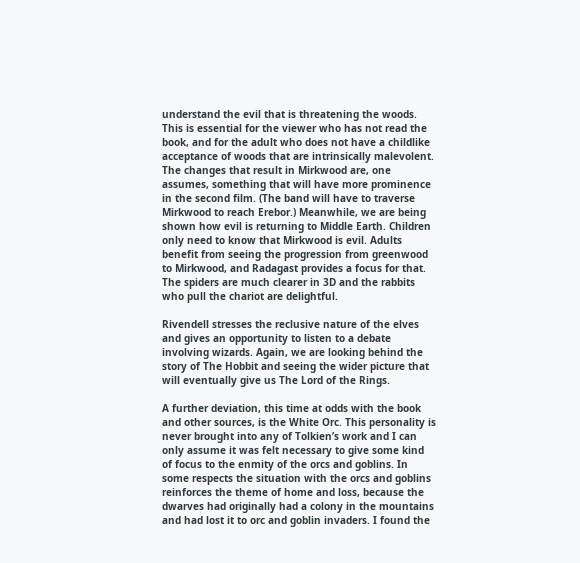understand the evil that is threatening the woods. This is essential for the viewer who has not read the book, and for the adult who does not have a childlike acceptance of woods that are intrinsically malevolent. The changes that result in Mirkwood are, one assumes, something that will have more prominence in the second film. (The band will have to traverse Mirkwood to reach Erebor.) Meanwhile, we are being shown how evil is returning to Middle Earth. Children only need to know that Mirkwood is evil. Adults benefit from seeing the progression from greenwood to Mirkwood, and Radagast provides a focus for that. The spiders are much clearer in 3D and the rabbits who pull the chariot are delightful.

Rivendell stresses the reclusive nature of the elves and gives an opportunity to listen to a debate involving wizards. Again, we are looking behind the story of The Hobbit and seeing the wider picture that will eventually give us The Lord of the Rings.

A further deviation, this time at odds with the book and other sources, is the White Orc. This personality is never brought into any of Tolkien’s work and I can only assume it was felt necessary to give some kind of focus to the enmity of the orcs and goblins. In some respects the situation with the orcs and goblins reinforces the theme of home and loss, because the dwarves had originally had a colony in the mountains and had lost it to orc and goblin invaders. I found the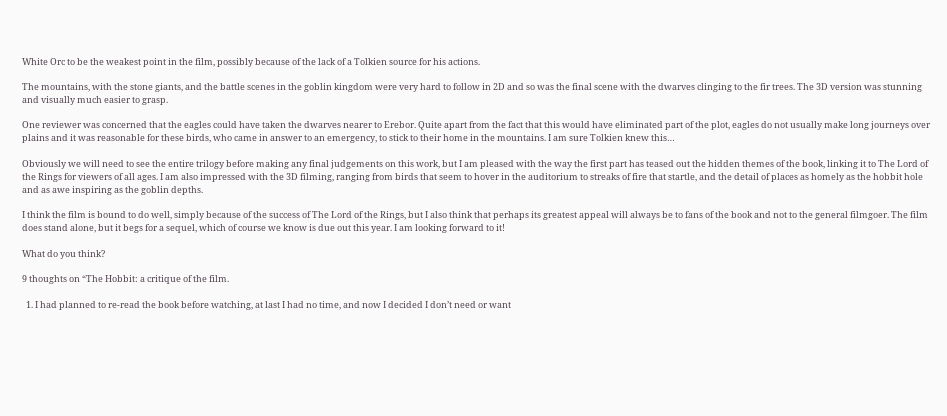White Orc to be the weakest point in the film, possibly because of the lack of a Tolkien source for his actions.

The mountains, with the stone giants, and the battle scenes in the goblin kingdom were very hard to follow in 2D and so was the final scene with the dwarves clinging to the fir trees. The 3D version was stunning and visually much easier to grasp.

One reviewer was concerned that the eagles could have taken the dwarves nearer to Erebor. Quite apart from the fact that this would have eliminated part of the plot, eagles do not usually make long journeys over plains and it was reasonable for these birds, who came in answer to an emergency, to stick to their home in the mountains. I am sure Tolkien knew this…

Obviously we will need to see the entire trilogy before making any final judgements on this work, but I am pleased with the way the first part has teased out the hidden themes of the book, linking it to The Lord of the Rings for viewers of all ages. I am also impressed with the 3D filming, ranging from birds that seem to hover in the auditorium to streaks of fire that startle, and the detail of places as homely as the hobbit hole and as awe inspiring as the goblin depths.

I think the film is bound to do well, simply because of the success of The Lord of the Rings, but I also think that perhaps its greatest appeal will always be to fans of the book and not to the general filmgoer. The film does stand alone, but it begs for a sequel, which of course we know is due out this year. I am looking forward to it!

What do you think?

9 thoughts on “The Hobbit: a critique of the film.

  1. I had planned to re-read the book before watching, at last I had no time, and now I decided I don’t need or want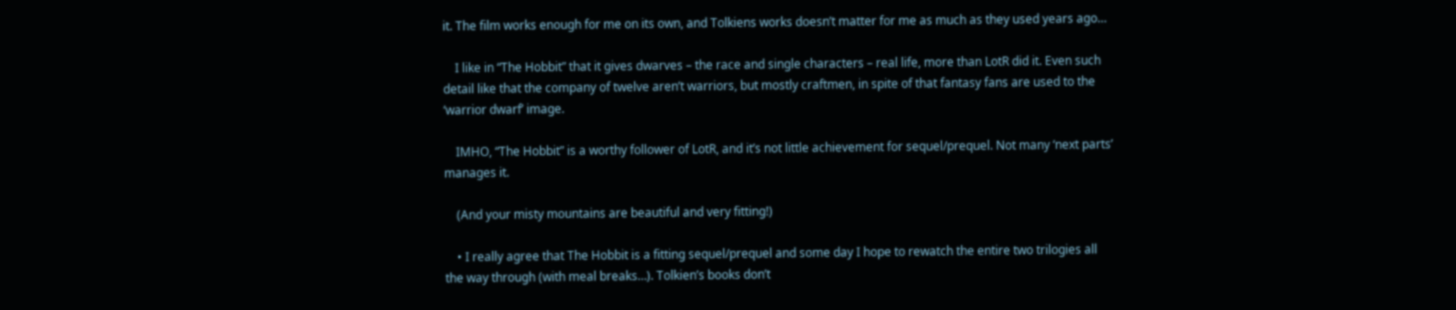it. The film works enough for me on its own, and Tolkiens works doesn’t matter for me as much as they used years ago…

    I like in “The Hobbit” that it gives dwarves – the race and single characters – real life, more than LotR did it. Even such detail like that the company of twelve aren’t warriors, but mostly craftmen, in spite of that fantasy fans are used to the ‘warrior dwarf’ image.

    IMHO, “The Hobbit” is a worthy follower of LotR, and it’s not little achievement for sequel/prequel. Not many ‘next parts’ manages it.

    (And your misty mountains are beautiful and very fitting!)

    • I really agree that The Hobbit is a fitting sequel/prequel and some day I hope to rewatch the entire two trilogies all the way through (with meal breaks…). Tolkien’s books don’t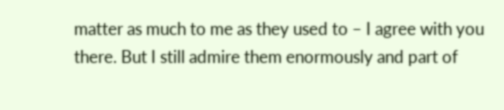matter as much to me as they used to – I agree with you there. But I still admire them enormously and part of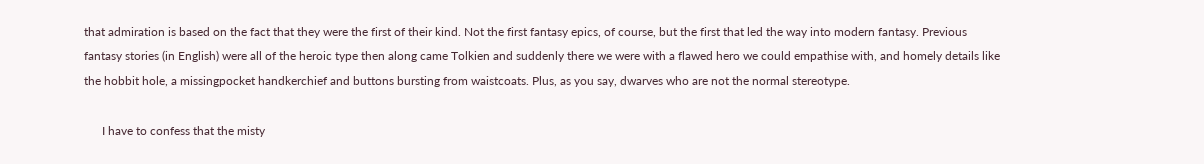that admiration is based on the fact that they were the first of their kind. Not the first fantasy epics, of course, but the first that led the way into modern fantasy. Previous fantasy stories (in English) were all of the heroic type then along came Tolkien and suddenly there we were with a flawed hero we could empathise with, and homely details like the hobbit hole, a missingpocket handkerchief and buttons bursting from waistcoats. Plus, as you say, dwarves who are not the normal stereotype.

      I have to confess that the misty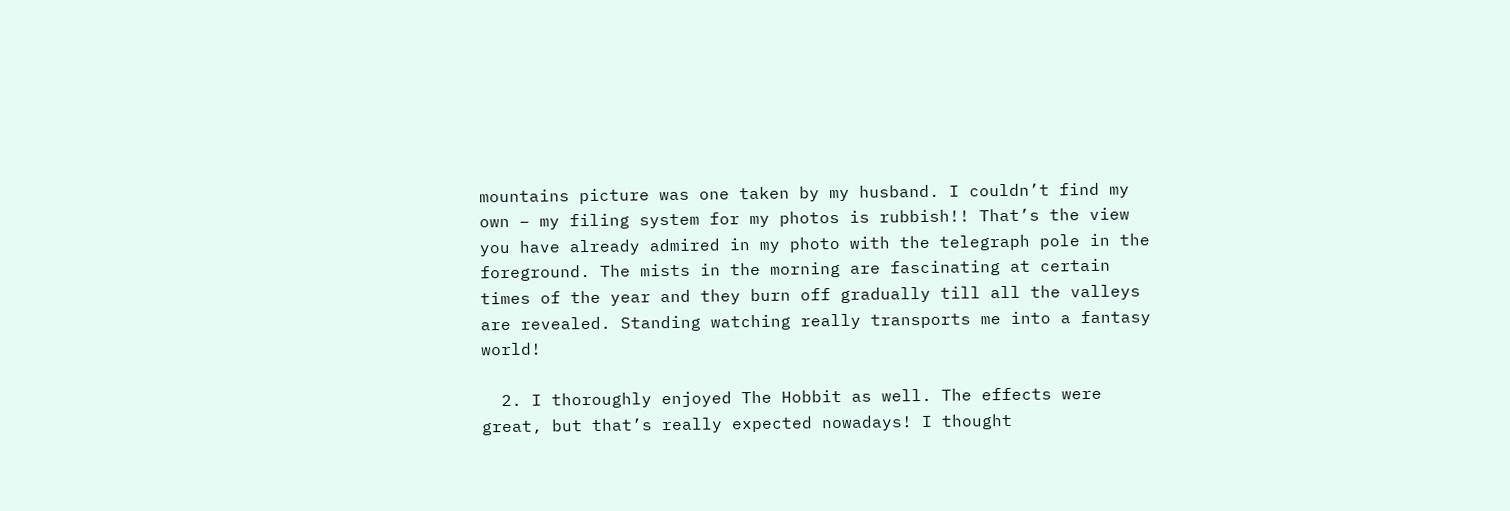mountains picture was one taken by my husband. I couldn’t find my own – my filing system for my photos is rubbish!! That’s the view you have already admired in my photo with the telegraph pole in the foreground. The mists in the morning are fascinating at certain times of the year and they burn off gradually till all the valleys are revealed. Standing watching really transports me into a fantasy world!

  2. I thoroughly enjoyed The Hobbit as well. The effects were great, but that’s really expected nowadays! I thought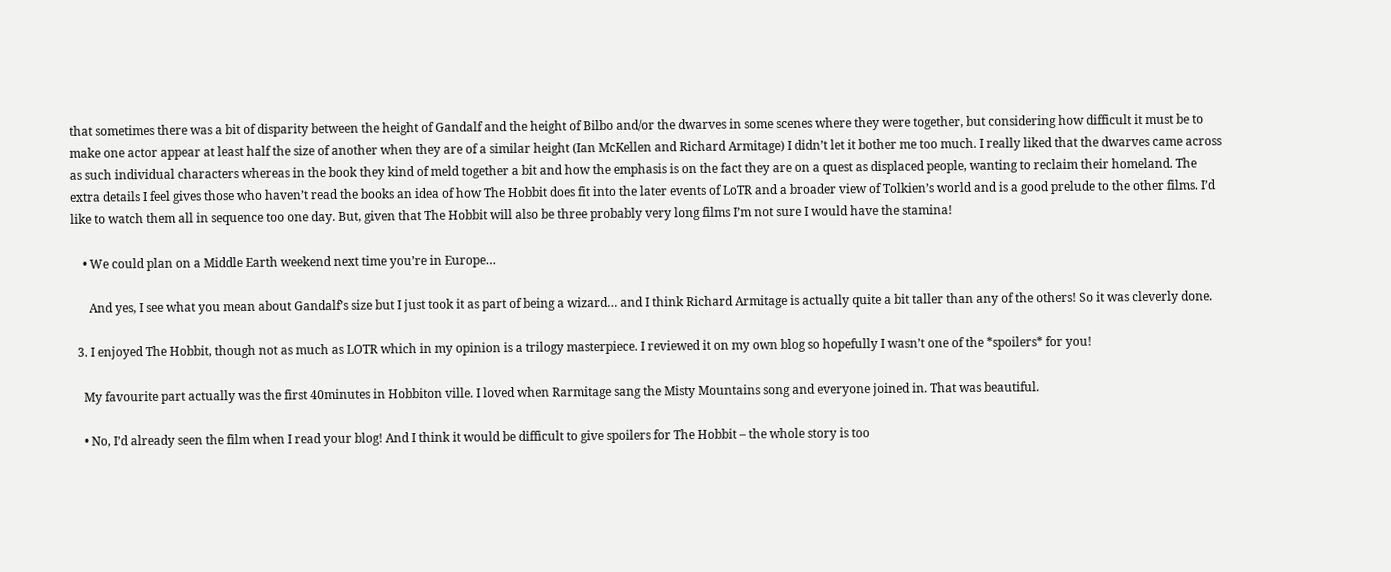that sometimes there was a bit of disparity between the height of Gandalf and the height of Bilbo and/or the dwarves in some scenes where they were together, but considering how difficult it must be to make one actor appear at least half the size of another when they are of a similar height (Ian McKellen and Richard Armitage) I didn’t let it bother me too much. I really liked that the dwarves came across as such individual characters whereas in the book they kind of meld together a bit and how the emphasis is on the fact they are on a quest as displaced people, wanting to reclaim their homeland. The extra details I feel gives those who haven’t read the books an idea of how The Hobbit does fit into the later events of LoTR and a broader view of Tolkien’s world and is a good prelude to the other films. I’d like to watch them all in sequence too one day. But, given that The Hobbit will also be three probably very long films I’m not sure I would have the stamina!

    • We could plan on a Middle Earth weekend next time you’re in Europe…

      And yes, I see what you mean about Gandalf’s size but I just took it as part of being a wizard… and I think Richard Armitage is actually quite a bit taller than any of the others! So it was cleverly done.

  3. I enjoyed The Hobbit, though not as much as LOTR which in my opinion is a trilogy masterpiece. I reviewed it on my own blog so hopefully I wasn’t one of the *spoilers* for you!

    My favourite part actually was the first 40minutes in Hobbiton ville. I loved when Rarmitage sang the Misty Mountains song and everyone joined in. That was beautiful.

    • No, I’d already seen the film when I read your blog! And I think it would be difficult to give spoilers for The Hobbit – the whole story is too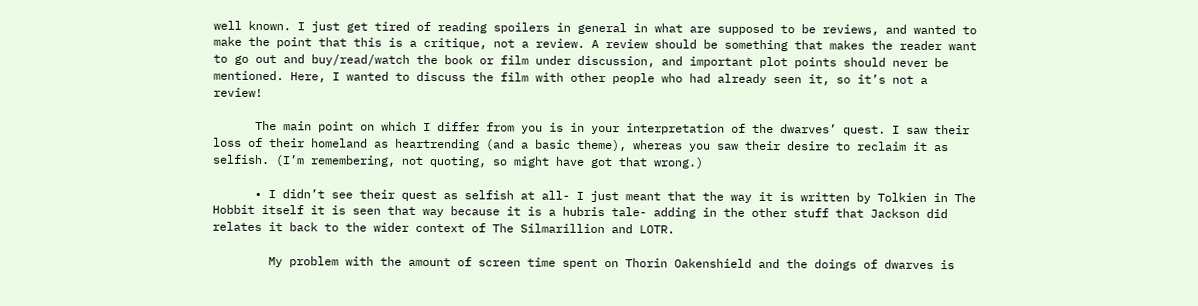well known. I just get tired of reading spoilers in general in what are supposed to be reviews, and wanted to make the point that this is a critique, not a review. A review should be something that makes the reader want to go out and buy/read/watch the book or film under discussion, and important plot points should never be mentioned. Here, I wanted to discuss the film with other people who had already seen it, so it’s not a review!

      The main point on which I differ from you is in your interpretation of the dwarves’ quest. I saw their loss of their homeland as heartrending (and a basic theme), whereas you saw their desire to reclaim it as selfish. (I’m remembering, not quoting, so might have got that wrong.)

      • I didn’t see their quest as selfish at all- I just meant that the way it is written by Tolkien in The Hobbit itself it is seen that way because it is a hubris tale- adding in the other stuff that Jackson did relates it back to the wider context of The Silmarillion and LOTR.

        My problem with the amount of screen time spent on Thorin Oakenshield and the doings of dwarves is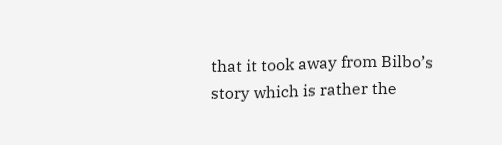that it took away from Bilbo’s story which is rather the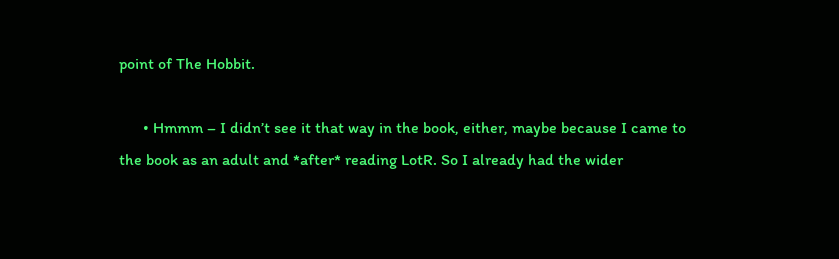point of The Hobbit.

      • Hmmm – I didn’t see it that way in the book, either, maybe because I came to the book as an adult and *after* reading LotR. So I already had the wider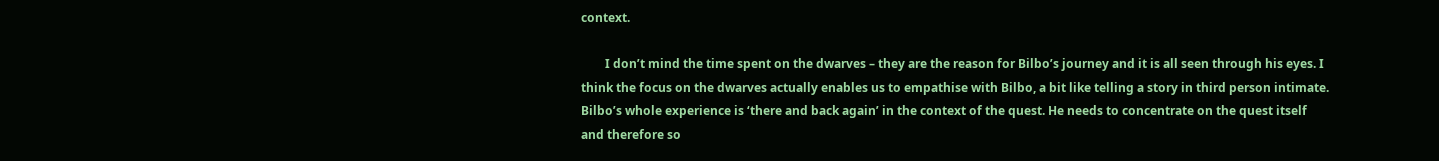context.

        I don’t mind the time spent on the dwarves – they are the reason for Bilbo’s journey and it is all seen through his eyes. I think the focus on the dwarves actually enables us to empathise with Bilbo, a bit like telling a story in third person intimate. Bilbo’s whole experience is ‘there and back again’ in the context of the quest. He needs to concentrate on the quest itself and therefore so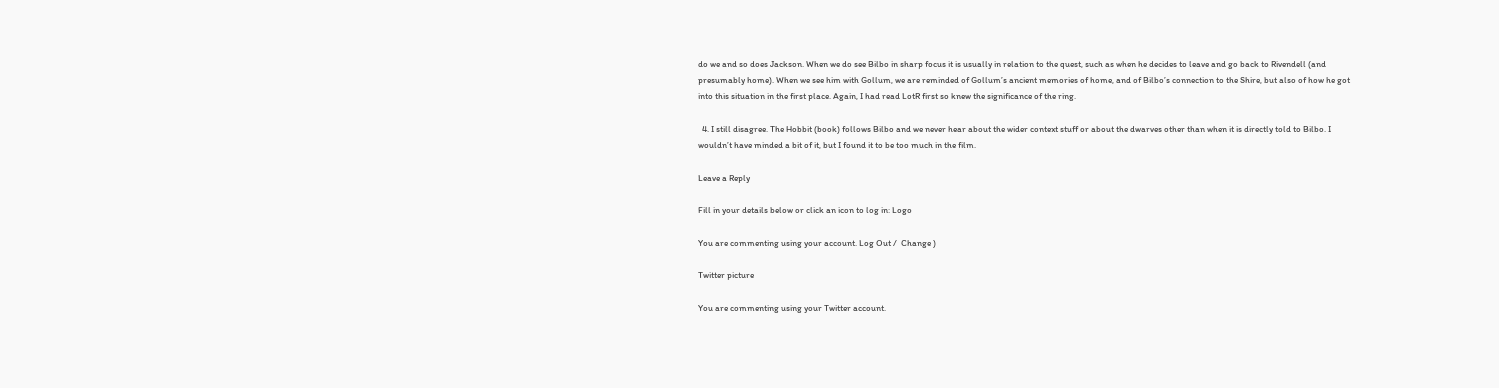do we and so does Jackson. When we do see Bilbo in sharp focus it is usually in relation to the quest, such as when he decides to leave and go back to Rivendell (and presumably home). When we see him with Gollum, we are reminded of Gollum’s ancient memories of home, and of Bilbo’s connection to the Shire, but also of how he got into this situation in the first place. Again, I had read LotR first so knew the significance of the ring.

  4. I still disagree. The Hobbit (book) follows Bilbo and we never hear about the wider context stuff or about the dwarves other than when it is directly told to Bilbo. I wouldn’t have minded a bit of it, but I found it to be too much in the film.

Leave a Reply

Fill in your details below or click an icon to log in: Logo

You are commenting using your account. Log Out /  Change )

Twitter picture

You are commenting using your Twitter account.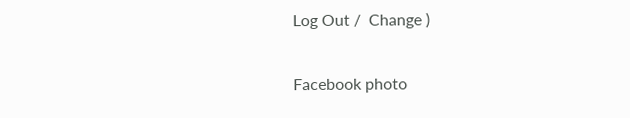Log Out /  Change )

Facebook photo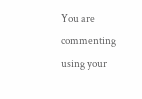You are commenting using your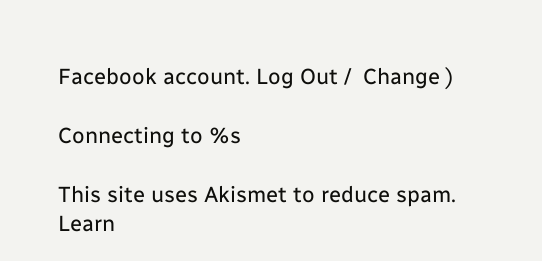Facebook account. Log Out /  Change )

Connecting to %s

This site uses Akismet to reduce spam. Learn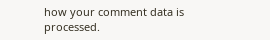how your comment data is processed.